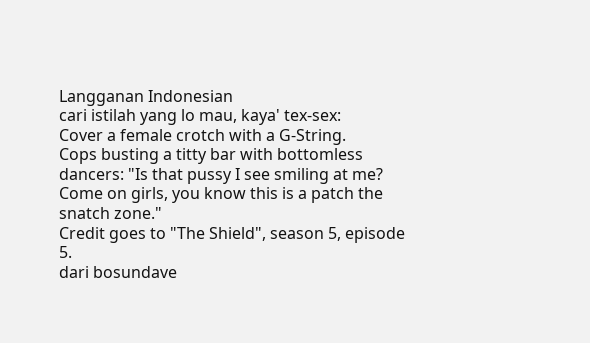Langganan Indonesian
cari istilah yang lo mau, kaya' tex-sex:
Cover a female crotch with a G-String.
Cops busting a titty bar with bottomless dancers: "Is that pussy I see smiling at me? Come on girls, you know this is a patch the snatch zone."
Credit goes to "The Shield", season 5, episode 5.
dari bosundave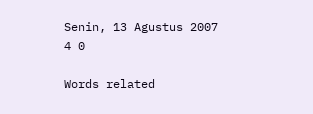Senin, 13 Agustus 2007
4 0

Words related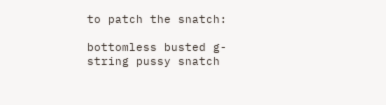to patch the snatch:

bottomless busted g-string pussy snatch